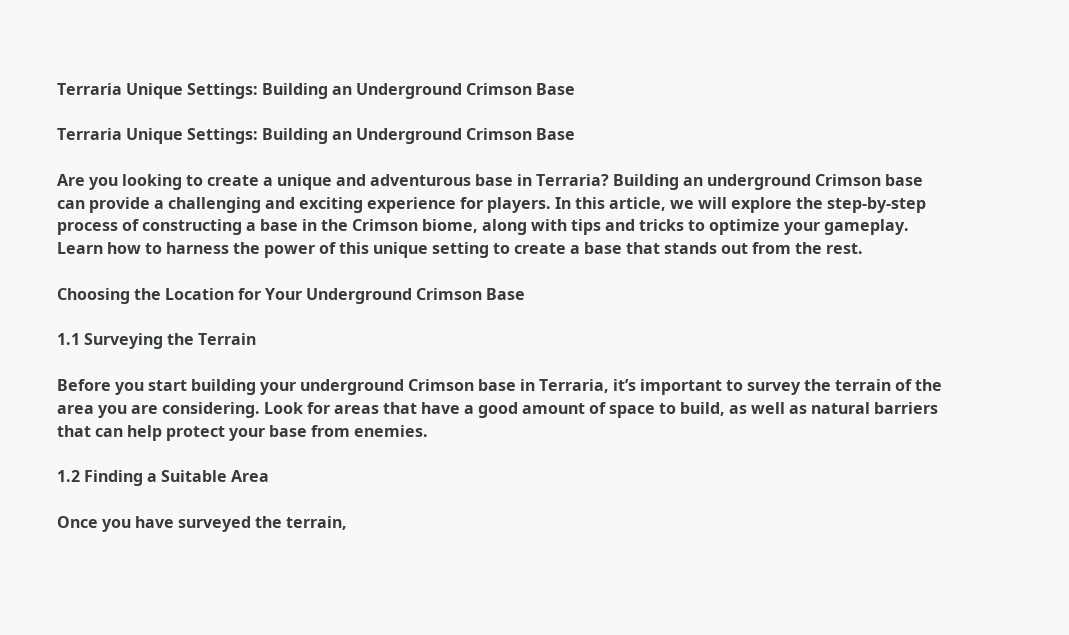Terraria Unique Settings: Building an Underground Crimson Base

Terraria Unique Settings: Building an Underground Crimson Base

Are you looking to create a unique and adventurous base in Terraria? Building an underground Crimson base can provide a challenging and exciting experience for players. In this article, we will explore the step-by-step process of constructing a base in the Crimson biome, along with tips and tricks to optimize your gameplay. Learn how to harness the power of this unique setting to create a base that stands out from the rest.

Choosing the Location for Your Underground Crimson Base

1.1 Surveying the Terrain

Before you start building your underground Crimson base in Terraria, it’s important to survey the terrain of the area you are considering. Look for areas that have a good amount of space to build, as well as natural barriers that can help protect your base from enemies.

1.2 Finding a Suitable Area

Once you have surveyed the terrain,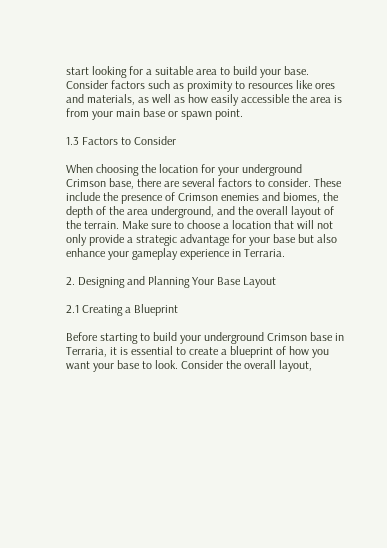start looking for a suitable area to build your base. Consider factors such as proximity to resources like ores and materials, as well as how easily accessible the area is from your main base or spawn point.

1.3 Factors to Consider

When choosing the location for your underground Crimson base, there are several factors to consider. These include the presence of Crimson enemies and biomes, the depth of the area underground, and the overall layout of the terrain. Make sure to choose a location that will not only provide a strategic advantage for your base but also enhance your gameplay experience in Terraria.

2. Designing and Planning Your Base Layout

2.1 Creating a Blueprint

Before starting to build your underground Crimson base in Terraria, it is essential to create a blueprint of how you want your base to look. Consider the overall layout,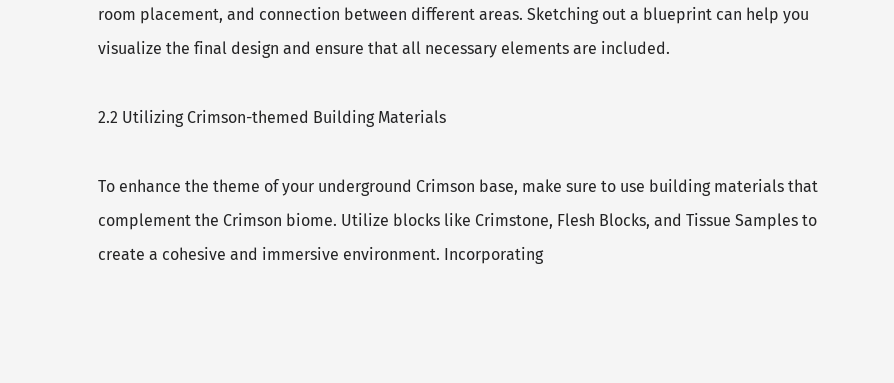room placement, and connection between different areas. Sketching out a blueprint can help you visualize the final design and ensure that all necessary elements are included.

2.2 Utilizing Crimson-themed Building Materials

To enhance the theme of your underground Crimson base, make sure to use building materials that complement the Crimson biome. Utilize blocks like Crimstone, Flesh Blocks, and Tissue Samples to create a cohesive and immersive environment. Incorporating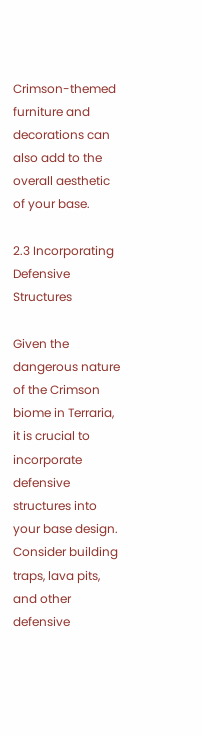Crimson-themed furniture and decorations can also add to the overall aesthetic of your base.

2.3 Incorporating Defensive Structures

Given the dangerous nature of the Crimson biome in Terraria, it is crucial to incorporate defensive structures into your base design. Consider building traps, lava pits, and other defensive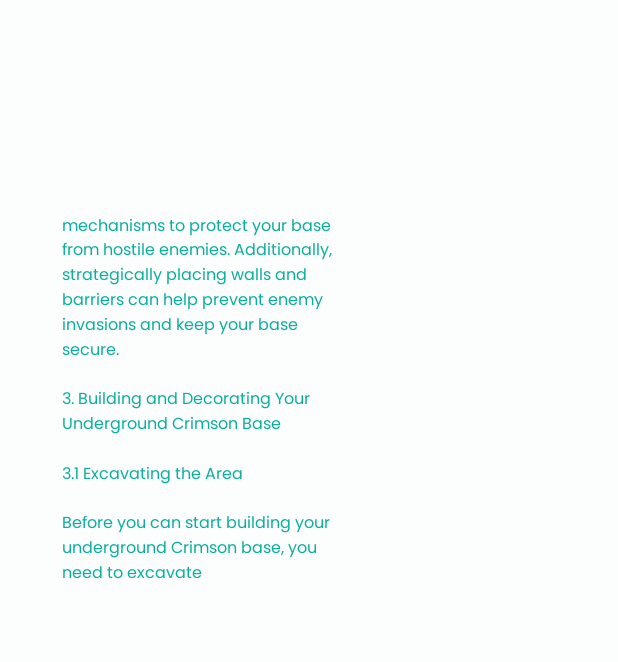mechanisms to protect your base from hostile enemies. Additionally, strategically placing walls and barriers can help prevent enemy invasions and keep your base secure.

3. Building and Decorating Your Underground Crimson Base

3.1 Excavating the Area

Before you can start building your underground Crimson base, you need to excavate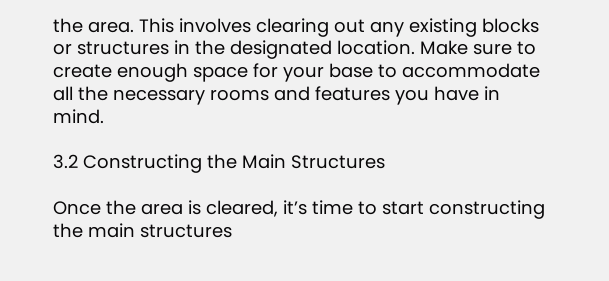the area. This involves clearing out any existing blocks or structures in the designated location. Make sure to create enough space for your base to accommodate all the necessary rooms and features you have in mind.

3.2 Constructing the Main Structures

Once the area is cleared, it’s time to start constructing the main structures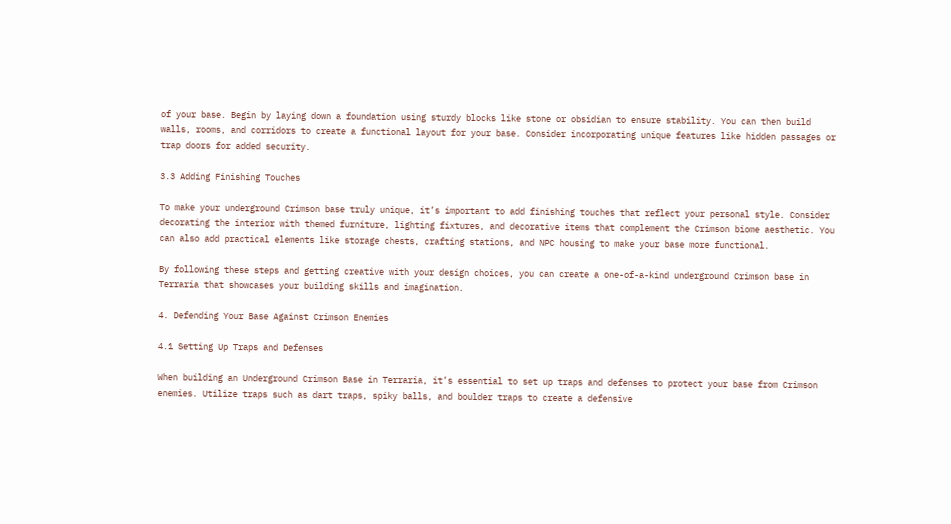of your base. Begin by laying down a foundation using sturdy blocks like stone or obsidian to ensure stability. You can then build walls, rooms, and corridors to create a functional layout for your base. Consider incorporating unique features like hidden passages or trap doors for added security.

3.3 Adding Finishing Touches

To make your underground Crimson base truly unique, it’s important to add finishing touches that reflect your personal style. Consider decorating the interior with themed furniture, lighting fixtures, and decorative items that complement the Crimson biome aesthetic. You can also add practical elements like storage chests, crafting stations, and NPC housing to make your base more functional.

By following these steps and getting creative with your design choices, you can create a one-of-a-kind underground Crimson base in Terraria that showcases your building skills and imagination.

4. Defending Your Base Against Crimson Enemies

4.1 Setting Up Traps and Defenses

When building an Underground Crimson Base in Terraria, it’s essential to set up traps and defenses to protect your base from Crimson enemies. Utilize traps such as dart traps, spiky balls, and boulder traps to create a defensive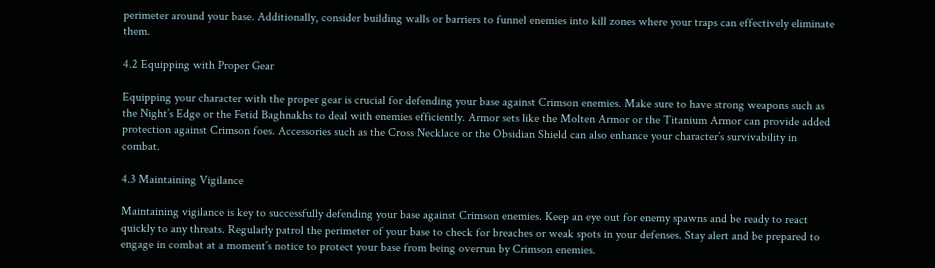perimeter around your base. Additionally, consider building walls or barriers to funnel enemies into kill zones where your traps can effectively eliminate them.

4.2 Equipping with Proper Gear

Equipping your character with the proper gear is crucial for defending your base against Crimson enemies. Make sure to have strong weapons such as the Night’s Edge or the Fetid Baghnakhs to deal with enemies efficiently. Armor sets like the Molten Armor or the Titanium Armor can provide added protection against Crimson foes. Accessories such as the Cross Necklace or the Obsidian Shield can also enhance your character’s survivability in combat.

4.3 Maintaining Vigilance

Maintaining vigilance is key to successfully defending your base against Crimson enemies. Keep an eye out for enemy spawns and be ready to react quickly to any threats. Regularly patrol the perimeter of your base to check for breaches or weak spots in your defenses. Stay alert and be prepared to engage in combat at a moment’s notice to protect your base from being overrun by Crimson enemies.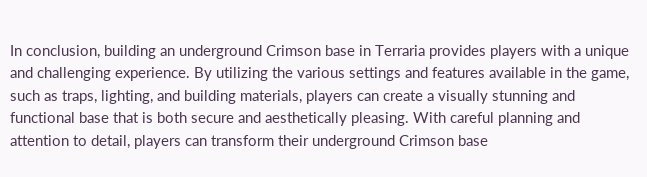In conclusion, building an underground Crimson base in Terraria provides players with a unique and challenging experience. By utilizing the various settings and features available in the game, such as traps, lighting, and building materials, players can create a visually stunning and functional base that is both secure and aesthetically pleasing. With careful planning and attention to detail, players can transform their underground Crimson base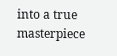into a true masterpiece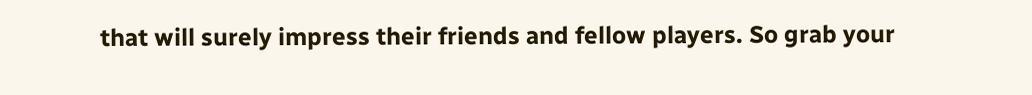that will surely impress their friends and fellow players. So grab your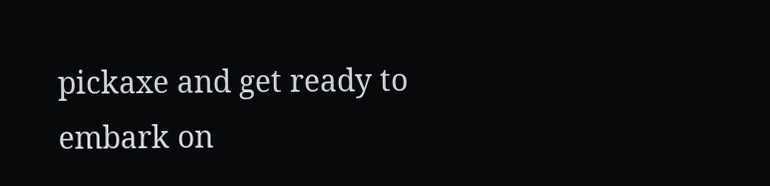pickaxe and get ready to embark on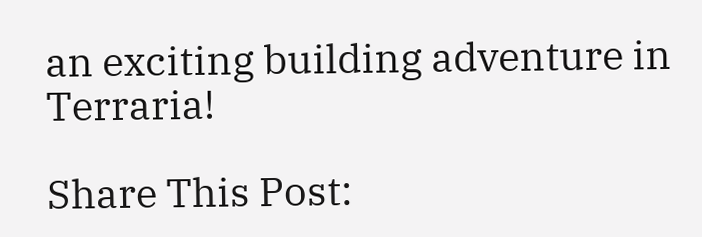an exciting building adventure in Terraria!

Share This Post: